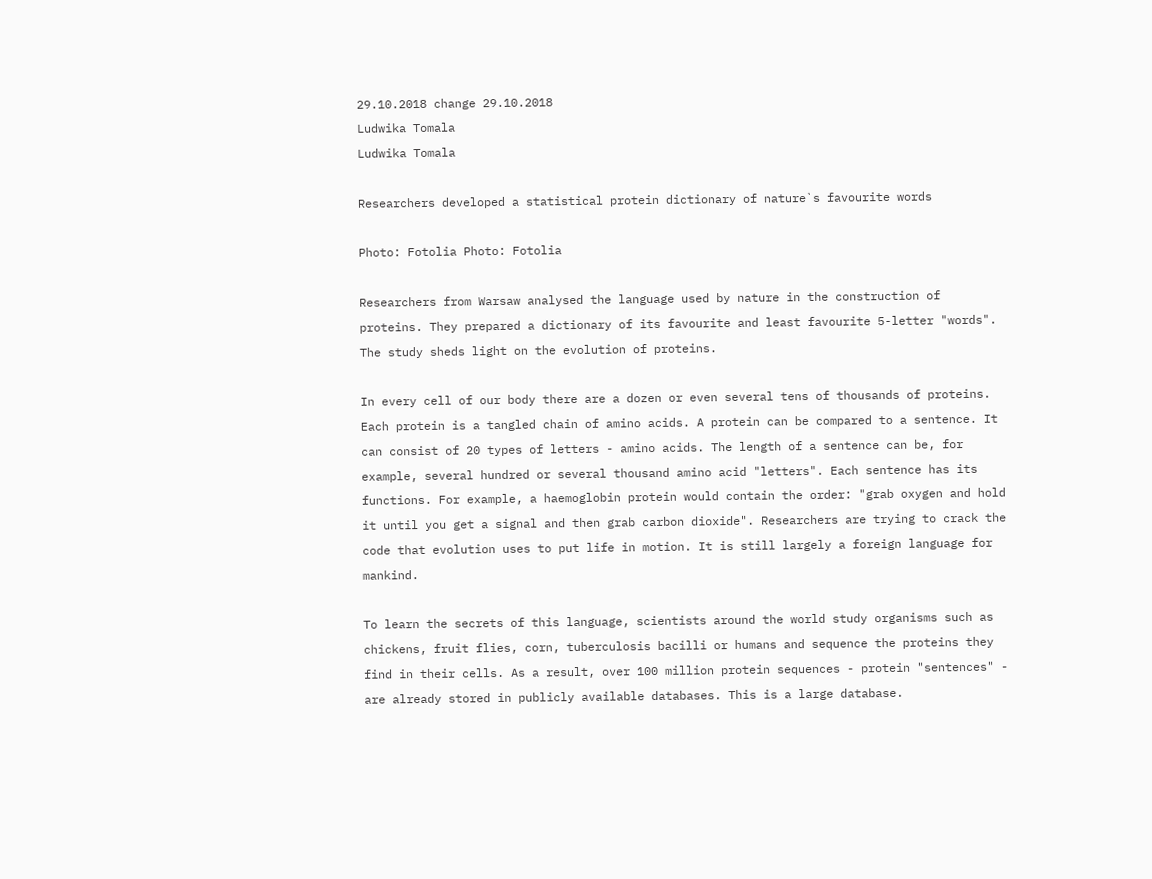29.10.2018 change 29.10.2018
Ludwika Tomala
Ludwika Tomala

Researchers developed a statistical protein dictionary of nature`s favourite words

Photo: Fotolia Photo: Fotolia

Researchers from Warsaw analysed the language used by nature in the construction of proteins. They prepared a dictionary of its favourite and least favourite 5-letter "words". The study sheds light on the evolution of proteins.

In every cell of our body there are a dozen or even several tens of thousands of proteins. Each protein is a tangled chain of amino acids. A protein can be compared to a sentence. It can consist of 20 types of letters - amino acids. The length of a sentence can be, for example, several hundred or several thousand amino acid "letters". Each sentence has its functions. For example, a haemoglobin protein would contain the order: "grab oxygen and hold it until you get a signal and then grab carbon dioxide". Researchers are trying to crack the code that evolution uses to put life in motion. It is still largely a foreign language for mankind.

To learn the secrets of this language, scientists around the world study organisms such as chickens, fruit flies, corn, tuberculosis bacilli or humans and sequence the proteins they find in their cells. As a result, over 100 million protein sequences - protein "sentences" - are already stored in publicly available databases. This is a large database.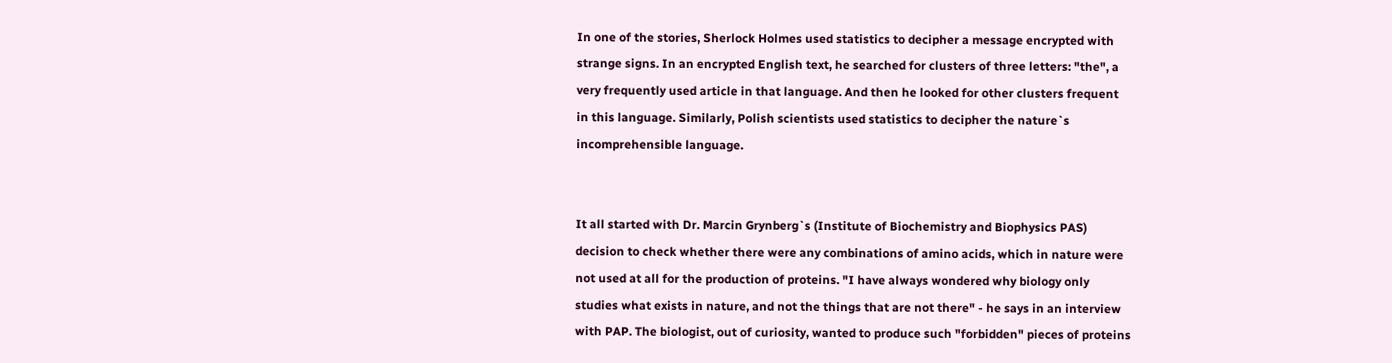In one of the stories, Sherlock Holmes used statistics to decipher a message encrypted with strange signs. In an encrypted English text, he searched for clusters of three letters: "the", a very frequently used article in that language. And then he looked for other clusters frequent in this language. Similarly, Polish scientists used statistics to decipher the nature`s incomprehensible language.


It all started with Dr. Marcin Grynberg`s (Institute of Biochemistry and Biophysics PAS) decision to check whether there were any combinations of amino acids, which in nature were not used at all for the production of proteins. "I have always wondered why biology only studies what exists in nature, and not the things that are not there" - he says in an interview with PAP. The biologist, out of curiosity, wanted to produce such "forbidden" pieces of proteins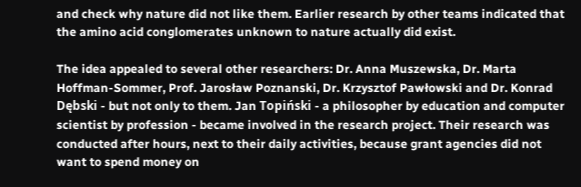and check why nature did not like them. Earlier research by other teams indicated that the amino acid conglomerates unknown to nature actually did exist.

The idea appealed to several other researchers: Dr. Anna Muszewska, Dr. Marta Hoffman-Sommer, Prof. Jarosław Poznanski, Dr. Krzysztof Pawłowski and Dr. Konrad Dębski - but not only to them. Jan Topiński - a philosopher by education and computer scientist by profession - became involved in the research project. Their research was conducted after hours, next to their daily activities, because grant agencies did not want to spend money on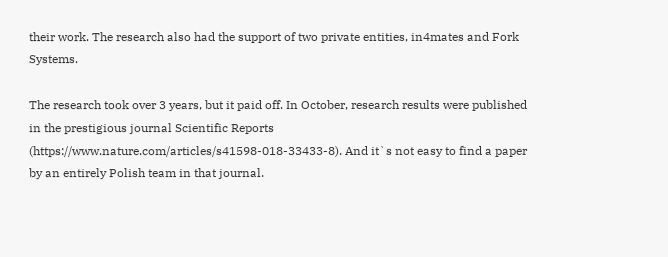their work. The research also had the support of two private entities, in4mates and Fork Systems.

The research took over 3 years, but it paid off. In October, research results were published in the prestigious journal Scientific Reports (https://www.nature.com/articles/s41598-018-33433-8). And it`s not easy to find a paper by an entirely Polish team in that journal.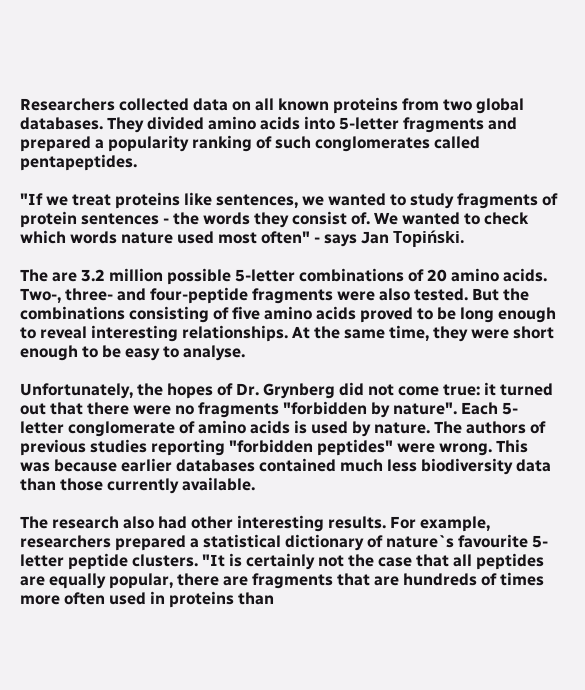Researchers collected data on all known proteins from two global databases. They divided amino acids into 5-letter fragments and prepared a popularity ranking of such conglomerates called pentapeptides.

"If we treat proteins like sentences, we wanted to study fragments of protein sentences - the words they consist of. We wanted to check which words nature used most often" - says Jan Topiński.

The are 3.2 million possible 5-letter combinations of 20 amino acids. Two-, three- and four-peptide fragments were also tested. But the combinations consisting of five amino acids proved to be long enough to reveal interesting relationships. At the same time, they were short enough to be easy to analyse.

Unfortunately, the hopes of Dr. Grynberg did not come true: it turned out that there were no fragments "forbidden by nature". Each 5-letter conglomerate of amino acids is used by nature. The authors of previous studies reporting "forbidden peptides" were wrong. This was because earlier databases contained much less biodiversity data than those currently available.

The research also had other interesting results. For example, researchers prepared a statistical dictionary of nature`s favourite 5-letter peptide clusters. "It is certainly not the case that all peptides are equally popular, there are fragments that are hundreds of times more often used in proteins than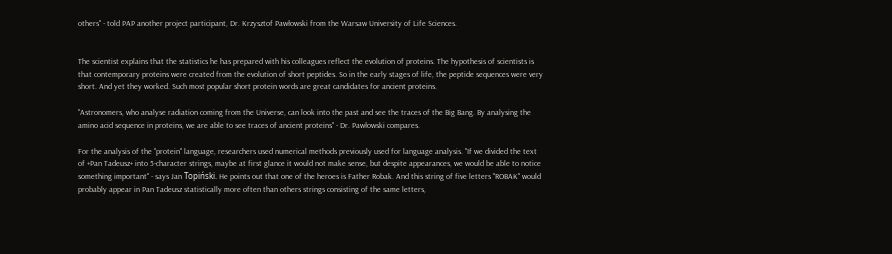others" - told PAP another project participant, Dr. Krzysztof Pawłowski from the Warsaw University of Life Sciences.


The scientist explains that the statistics he has prepared with his colleagues reflect the evolution of proteins. The hypothesis of scientists is that contemporary proteins were created from the evolution of short peptides. So in the early stages of life, the peptide sequences were very short. And yet they worked. Such most popular short protein words are great candidates for ancient proteins.

"Astronomers, who analyse radiation coming from the Universe, can look into the past and see the traces of the Big Bang. By analysing the amino acid sequence in proteins, we are able to see traces of ancient proteins" - Dr. Pawłowski compares.

For the analysis of the "protein" language, researchers used numerical methods previously used for language analysis. "If we divided the text of +Pan Tadeusz+ into 5-character strings, maybe at first glance it would not make sense, but despite appearances, we would be able to notice something important" - says Jan Topiński. He points out that one of the heroes is Father Robak. And this string of five letters "ROBAK" would probably appear in Pan Tadeusz statistically more often than others strings consisting of the same letters,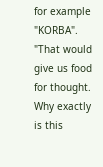for example "KORBA". "That would give us food for thought. Why exactly is this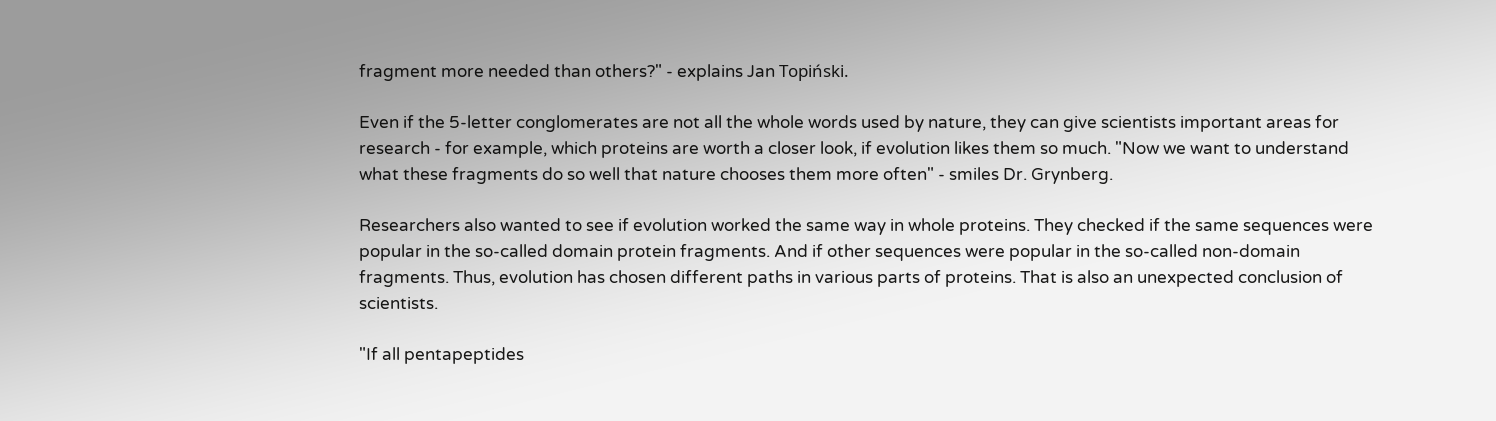fragment more needed than others?" - explains Jan Topiński.

Even if the 5-letter conglomerates are not all the whole words used by nature, they can give scientists important areas for research - for example, which proteins are worth a closer look, if evolution likes them so much. "Now we want to understand what these fragments do so well that nature chooses them more often" - smiles Dr. Grynberg.

Researchers also wanted to see if evolution worked the same way in whole proteins. They checked if the same sequences were popular in the so-called domain protein fragments. And if other sequences were popular in the so-called non-domain fragments. Thus, evolution has chosen different paths in various parts of proteins. That is also an unexpected conclusion of scientists.

"If all pentapeptides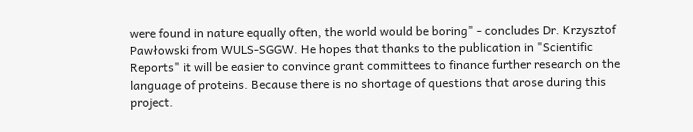were found in nature equally often, the world would be boring" - concludes Dr. Krzysztof Pawłowski from WULS-SGGW. He hopes that thanks to the publication in "Scientific Reports" it will be easier to convince grant committees to finance further research on the language of proteins. Because there is no shortage of questions that arose during this project.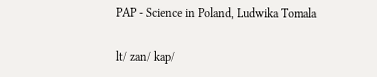PAP - Science in Poland, Ludwika Tomala

lt/ zan/ kap/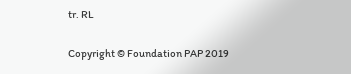tr. RL

Copyright © Foundation PAP 2019